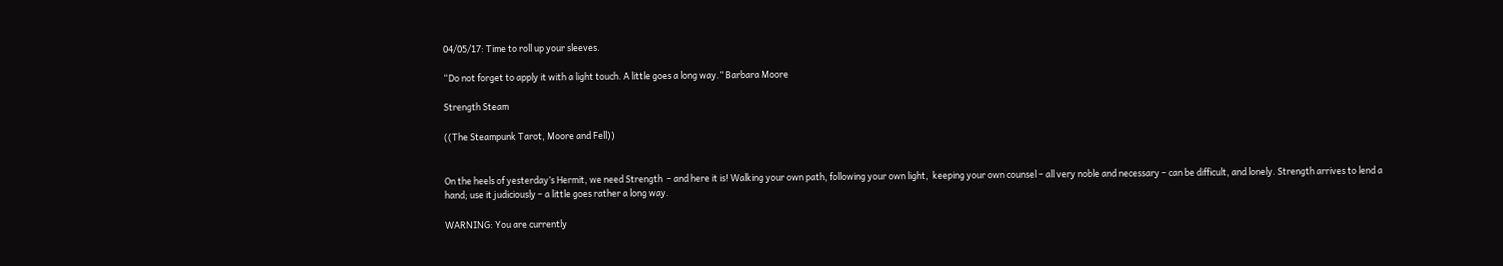04/05/17: Time to roll up your sleeves.

“Do not forget to apply it with a light touch. A little goes a long way.” Barbara Moore

Strength Steam

((The Steampunk Tarot, Moore and Fell))


On the heels of yesterday’s Hermit, we need Strength  – and here it is! Walking your own path, following your own light,  keeping your own counsel – all very noble and necessary – can be difficult, and lonely. Strength arrives to lend a hand; use it judiciously – a little goes rather a long way.

WARNING: You are currently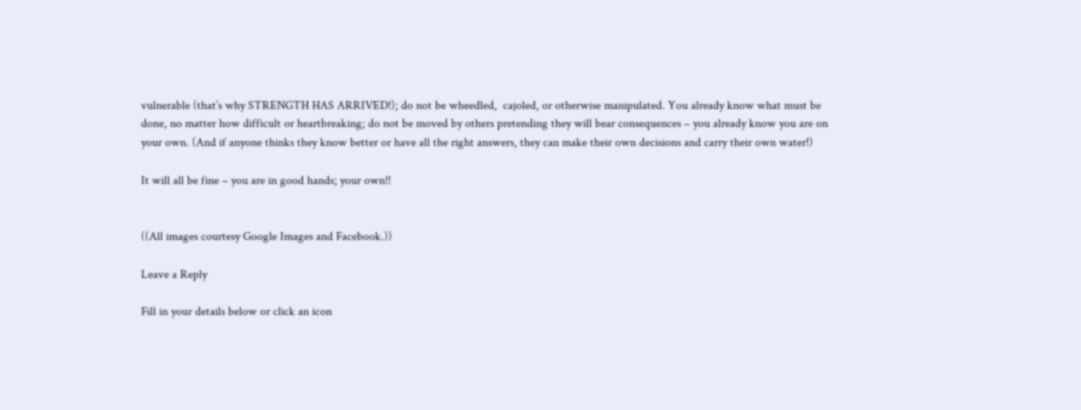vulnerable (that’s why STRENGTH HAS ARRIVED!); do not be wheedled,  cajoled, or otherwise manipulated. You already know what must be done, no matter how difficult or heartbreaking; do not be moved by others pretending they will bear consequences – you already know you are on your own. (And if anyone thinks they know better or have all the right answers, they can make their own decisions and carry their own water!)

It will all be fine – you are in good hands; your own!!


((All images courtesy Google Images and Facebook.))

Leave a Reply

Fill in your details below or click an icon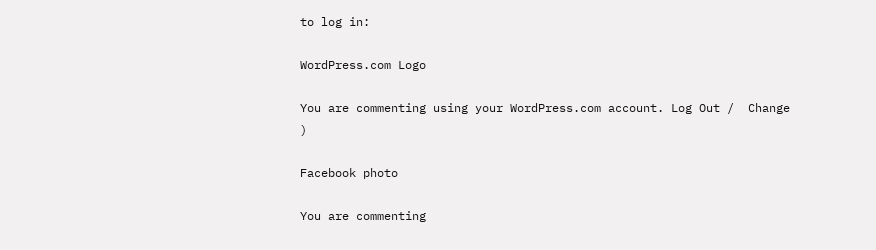to log in:

WordPress.com Logo

You are commenting using your WordPress.com account. Log Out /  Change )

Facebook photo

You are commenting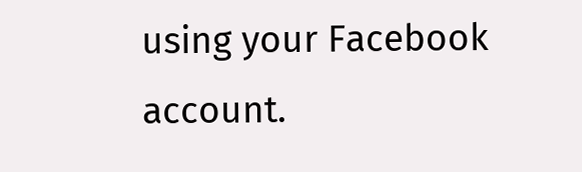using your Facebook account.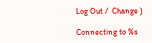Log Out /  Change )

Connecting to %s